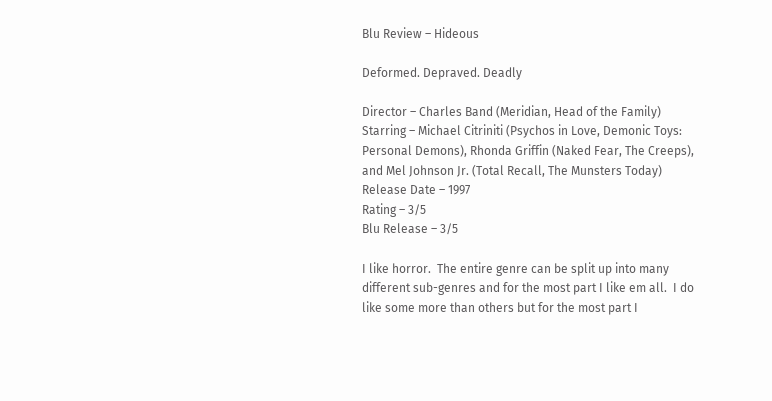Blu Review – Hideous

Deformed. Depraved. Deadly

Director – Charles Band (Meridian, Head of the Family)
Starring – Michael Citriniti (Psychos in Love, Demonic Toys: Personal Demons), Rhonda Griffin (Naked Fear, The Creeps), and Mel Johnson Jr. (Total Recall, The Munsters Today)
Release Date – 1997
Rating – 3/5
Blu Release – 3/5

I like horror.  The entire genre can be split up into many different sub-genres and for the most part I like em all.  I do like some more than others but for the most part I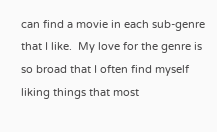can find a movie in each sub-genre that I like.  My love for the genre is so broad that I often find myself liking things that most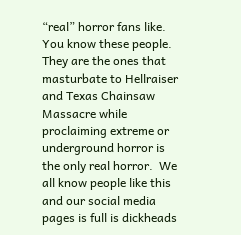“real” horror fans like.  You know these people.  They are the ones that masturbate to Hellraiser and Texas Chainsaw Massacre while proclaiming extreme or underground horror is the only real horror.  We all know people like this and our social media pages is full is dickheads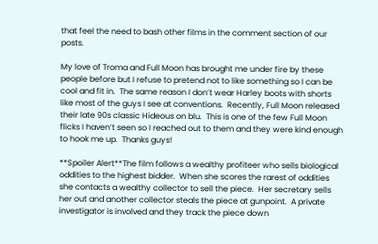that feel the need to bash other films in the comment section of our posts.

My love of Troma and Full Moon has brought me under fire by these people before but I refuse to pretend not to like something so I can be cool and fit in.  The same reason I don’t wear Harley boots with shorts like most of the guys I see at conventions.  Recently, Full Moon released their late 90s classic Hideous on blu.  This is one of the few Full Moon flicks I haven’t seen so I reached out to them and they were kind enough to hook me up.  Thanks guys!

**Spoiler Alert**The film follows a wealthy profiteer who sells biological oddities to the highest bidder.  When she scores the rarest of oddities she contacts a wealthy collector to sell the piece.  Her secretary sells her out and another collector steals the piece at gunpoint.  A private investigator is involved and they track the piece down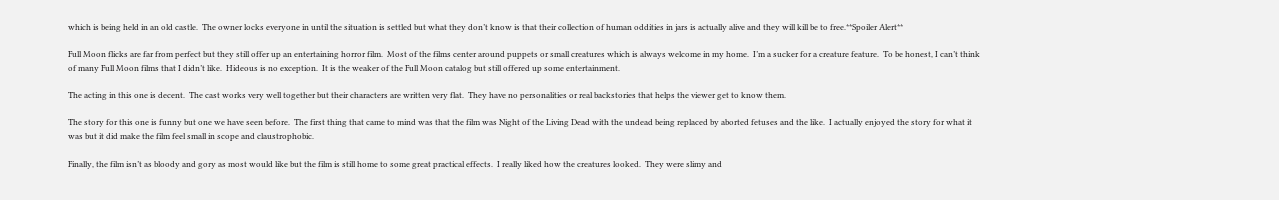which is being held in an old castle.  The owner locks everyone in until the situation is settled but what they don’t know is that their collection of human oddities in jars is actually alive and they will kill be to free.**Spoiler Alert**

Full Moon flicks are far from perfect but they still offer up an entertaining horror film.  Most of the films center around puppets or small creatures which is always welcome in my home.  I’m a sucker for a creature feature.  To be honest, I can’t think of many Full Moon films that I didn’t like.  Hideous is no exception.  It is the weaker of the Full Moon catalog but still offered up some entertainment.

The acting in this one is decent.  The cast works very well together but their characters are written very flat.  They have no personalities or real backstories that helps the viewer get to know them.

The story for this one is funny but one we have seen before.  The first thing that came to mind was that the film was Night of the Living Dead with the undead being replaced by aborted fetuses and the like.  I actually enjoyed the story for what it was but it did make the film feel small in scope and claustrophobic.

Finally, the film isn’t as bloody and gory as most would like but the film is still home to some great practical effects.  I really liked how the creatures looked.  They were slimy and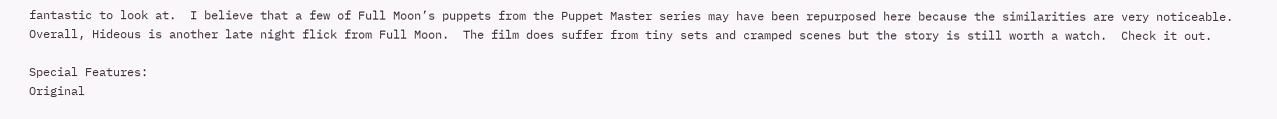fantastic to look at.  I believe that a few of Full Moon’s puppets from the Puppet Master series may have been repurposed here because the similarities are very noticeable.  Overall, Hideous is another late night flick from Full Moon.  The film does suffer from tiny sets and cramped scenes but the story is still worth a watch.  Check it out.

Special Features:
Original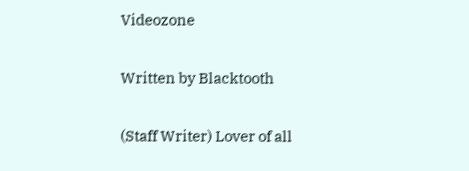Videozone

Written by Blacktooth

(Staff Writer) Lover of all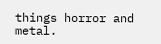things horror and metal.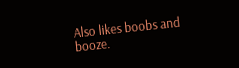Also likes boobs and booze.